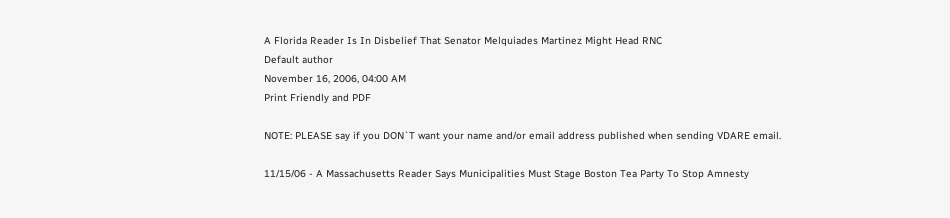A Florida Reader Is In Disbelief That Senator Melquiades Martinez Might Head RNC
Default author
November 16, 2006, 04:00 AM
Print Friendly and PDF

NOTE: PLEASE say if you DON`T want your name and/or email address published when sending VDARE email.

11/15/06 - A Massachusetts Reader Says Municipalities Must Stage Boston Tea Party To Stop Amnesty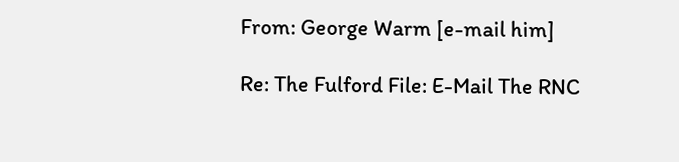From: George Warm [e-mail him]

Re: The Fulford File: E-Mail The RNC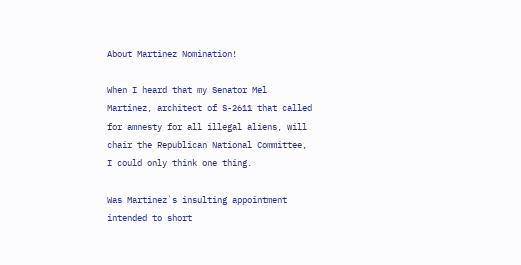About Martinez Nomination!

When I heard that my Senator Mel Martinez, architect of S-2611 that called for amnesty for all illegal aliens, will chair the Republican National Committee, I could only think one thing.

Was Martinez`s insulting appointment intended to short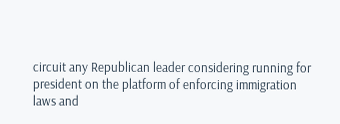circuit any Republican leader considering running for president on the platform of enforcing immigration laws and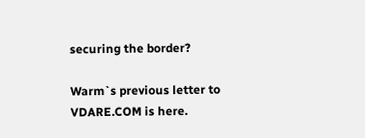securing the border?

Warm`s previous letter to VDARE.COM is here.